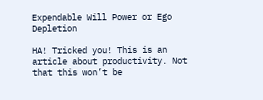Expendable Will Power or Ego Depletion

HA! Tricked you! This is an article about productivity. Not that this won’t be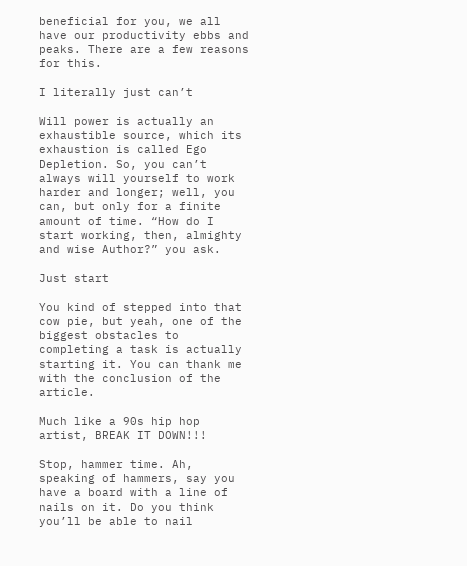beneficial for you, we all have our productivity ebbs and peaks. There are a few reasons for this.

I literally just can’t

Will power is actually an exhaustible source, which its exhaustion is called Ego Depletion. So, you can’t always will yourself to work harder and longer; well, you can, but only for a finite amount of time. “How do I start working, then, almighty and wise Author?” you ask.

Just start

You kind of stepped into that cow pie, but yeah, one of the biggest obstacles to completing a task is actually starting it. You can thank me with the conclusion of the article.

Much like a 90s hip hop artist, BREAK IT DOWN!!!

Stop, hammer time. Ah, speaking of hammers, say you have a board with a line of nails on it. Do you think you’ll be able to nail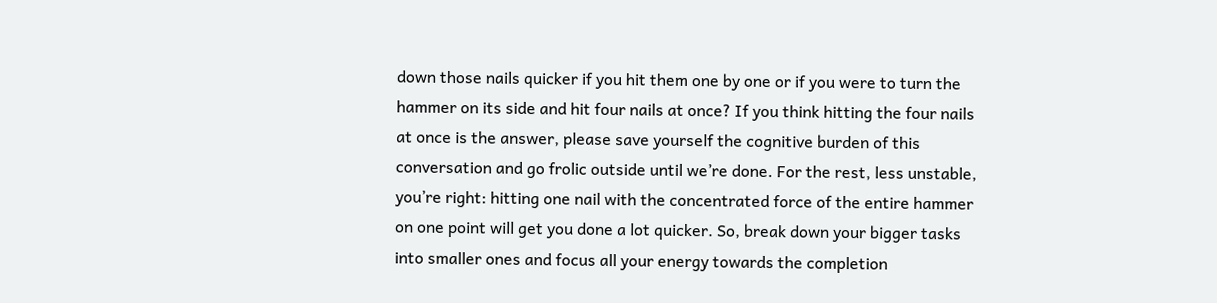down those nails quicker if you hit them one by one or if you were to turn the hammer on its side and hit four nails at once? If you think hitting the four nails at once is the answer, please save yourself the cognitive burden of this conversation and go frolic outside until we’re done. For the rest, less unstable, you’re right: hitting one nail with the concentrated force of the entire hammer on one point will get you done a lot quicker. So, break down your bigger tasks into smaller ones and focus all your energy towards the completion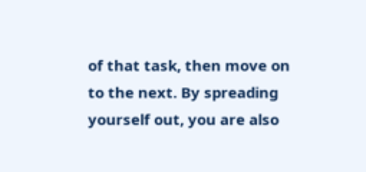of that task, then move on to the next. By spreading yourself out, you are also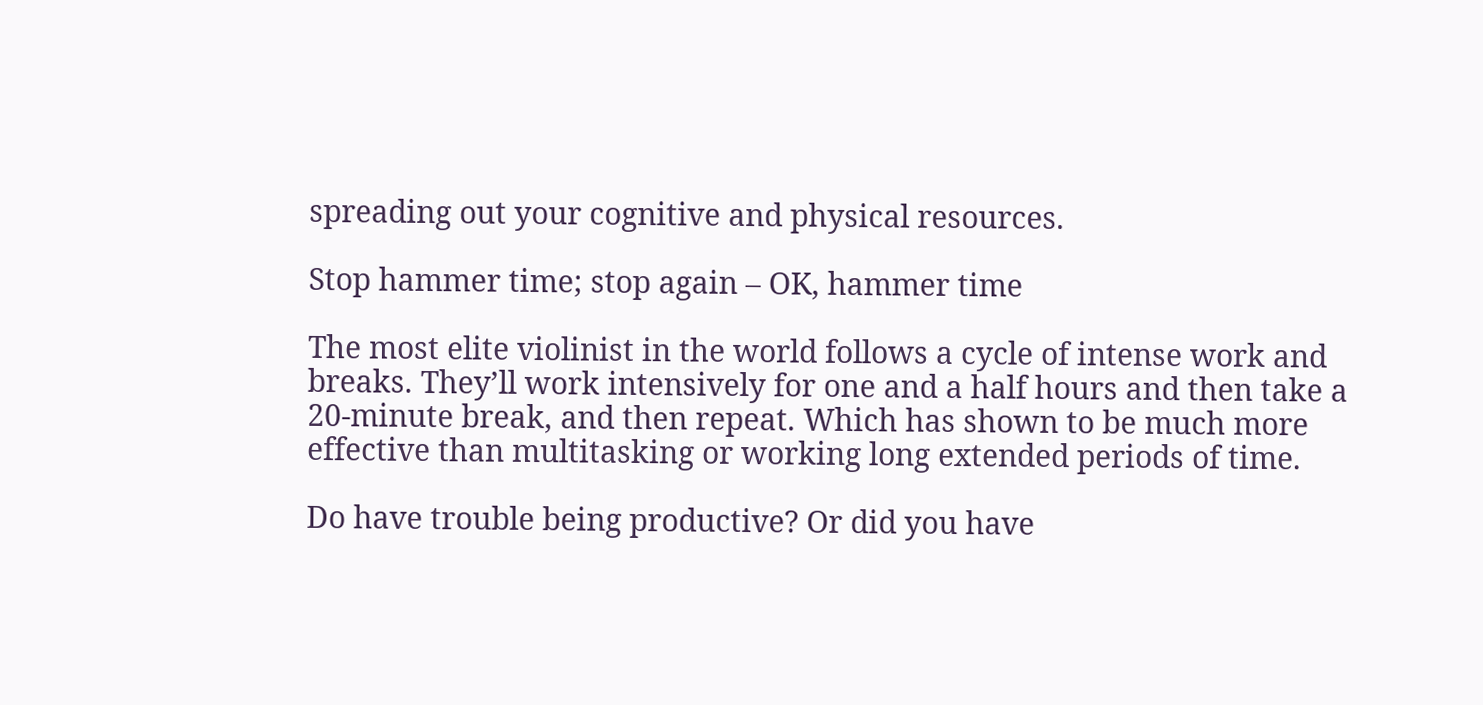spreading out your cognitive and physical resources.

Stop hammer time; stop again – OK, hammer time

The most elite violinist in the world follows a cycle of intense work and breaks. They’ll work intensively for one and a half hours and then take a 20-minute break, and then repeat. Which has shown to be much more effective than multitasking or working long extended periods of time.

Do have trouble being productive? Or did you have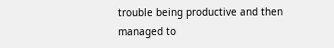trouble being productive and then managed to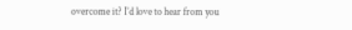overcome it? I’d love to hear from you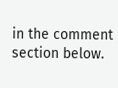in the comment section below.